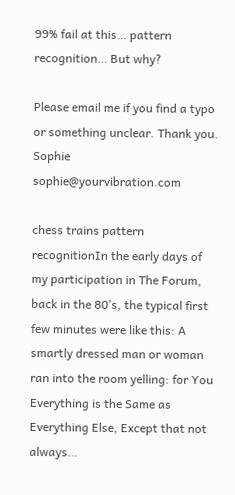99% fail at this… pattern recognition… But why?

Please email me if you find a typo or something unclear. Thank you. Sophie sophie@yourvibration.com

chess trains pattern recognitionIn the early days of my participation in The Forum, back in the 80’s, the typical first few minutes were like this: A smartly dressed man or woman ran into the room yelling: for You Everything is the Same as Everything Else, Except that not always…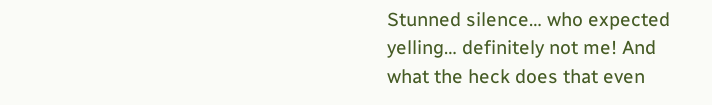Stunned silence… who expected yelling… definitely not me! And what the heck does that even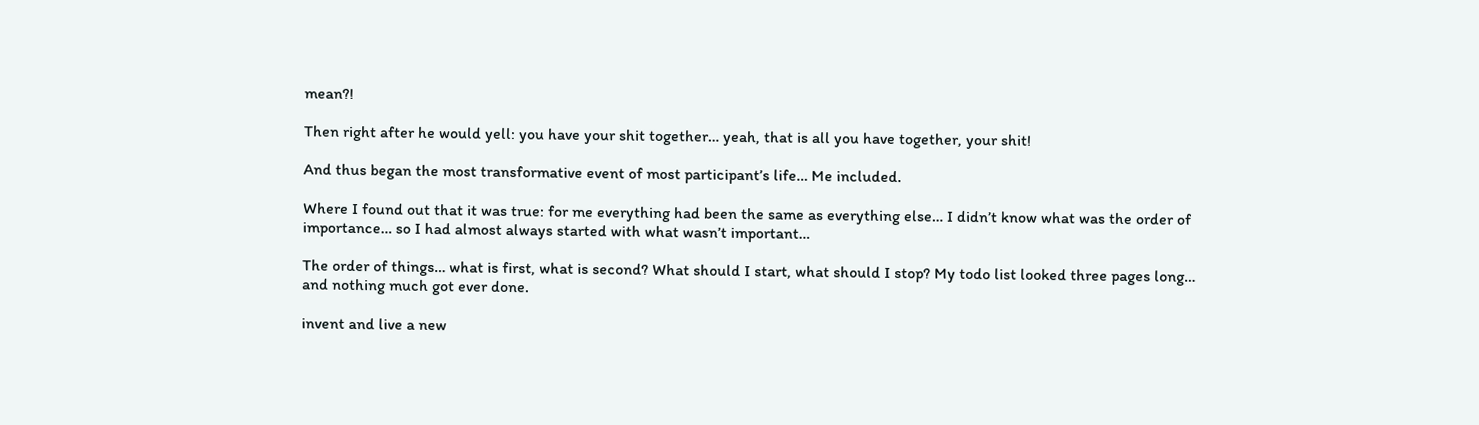mean?!

Then right after he would yell: you have your shit together… yeah, that is all you have together, your shit!

And thus began the most transformative event of most participant’s life… Me included.

Where I found out that it was true: for me everything had been the same as everything else… I didn’t know what was the order of importance… so I had almost always started with what wasn’t important…

The order of things… what is first, what is second? What should I start, what should I stop? My todo list looked three pages long… and nothing much got ever done.

invent and live a new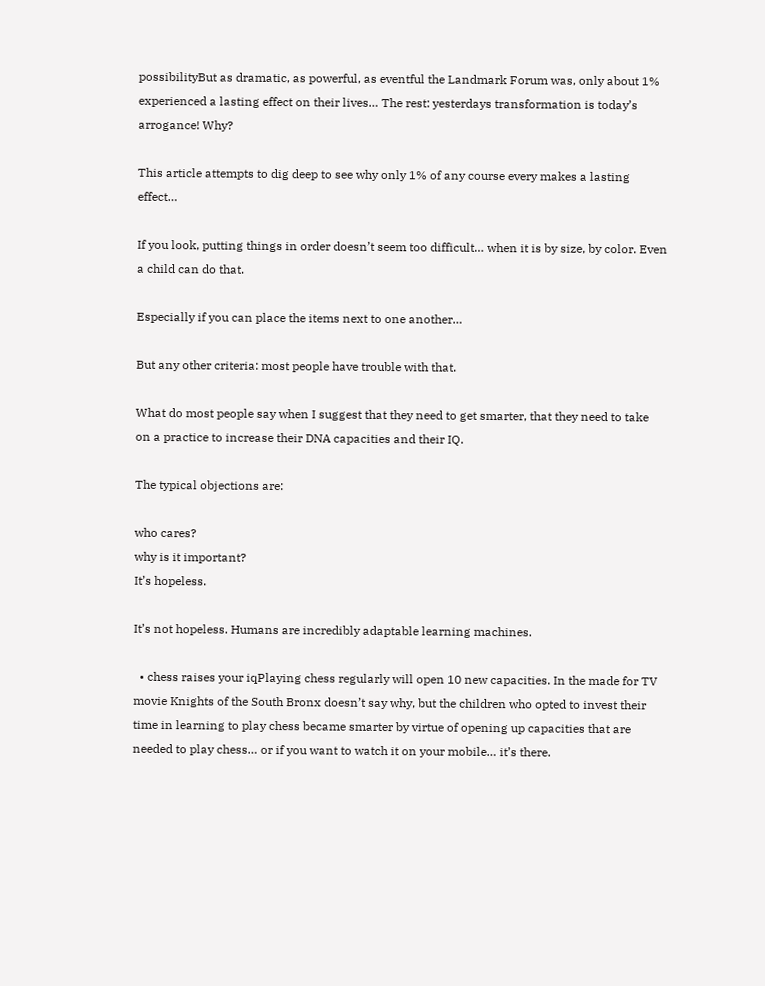possibilityBut as dramatic, as powerful, as eventful the Landmark Forum was, only about 1% experienced a lasting effect on their lives… The rest: yesterdays transformation is today’s arrogance! Why?

This article attempts to dig deep to see why only 1% of any course every makes a lasting effect…

If you look, putting things in order doesn’t seem too difficult… when it is by size, by color. Even a child can do that.

Especially if you can place the items next to one another…

But any other criteria: most people have trouble with that.

What do most people say when I suggest that they need to get smarter, that they need to take on a practice to increase their DNA capacities and their IQ.

The typical objections are:

who cares?
why is it important?
It’s hopeless.

It’s not hopeless. Humans are incredibly adaptable learning machines.

  • chess raises your iqPlaying chess regularly will open 10 new capacities. In the made for TV movie Knights of the South Bronx doesn’t say why, but the children who opted to invest their time in learning to play chess became smarter by virtue of opening up capacities that are needed to play chess… or if you want to watch it on your mobile… it’s there.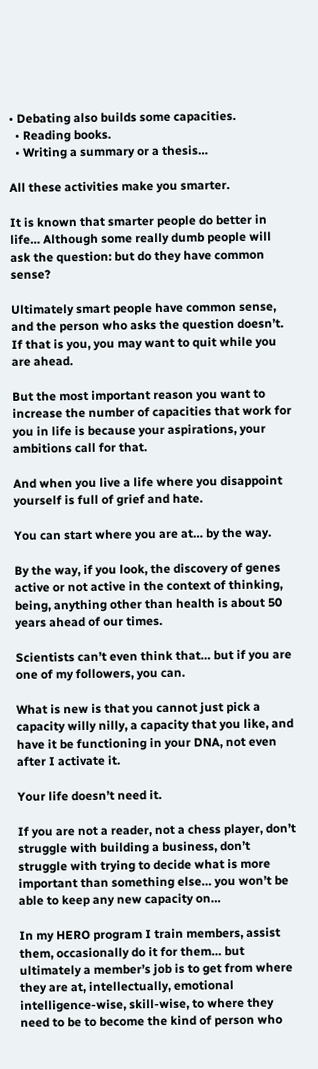• Debating also builds some capacities.
  • Reading books.
  • Writing a summary or a thesis…

All these activities make you smarter.

It is known that smarter people do better in life… Although some really dumb people will ask the question: but do they have common sense?

Ultimately smart people have common sense, and the person who asks the question doesn’t. If that is you, you may want to quit while you are ahead.

But the most important reason you want to increase the number of capacities that work for you in life is because your aspirations, your ambitions call for that.

And when you live a life where you disappoint yourself is full of grief and hate.

You can start where you are at… by the way.

By the way, if you look, the discovery of genes active or not active in the context of thinking, being, anything other than health is about 50 years ahead of our times.

Scientists can’t even think that… but if you are one of my followers, you can.

What is new is that you cannot just pick a capacity willy nilly, a capacity that you like, and have it be functioning in your DNA, not even after I activate it.

Your life doesn’t need it.

If you are not a reader, not a chess player, don’t struggle with building a business, don’t struggle with trying to decide what is more important than something else… you won’t be able to keep any new capacity on…

In my HERO program I train members, assist them, occasionally do it for them… but ultimately a member’s job is to get from where they are at, intellectually, emotional intelligence-wise, skill-wise, to where they need to be to become the kind of person who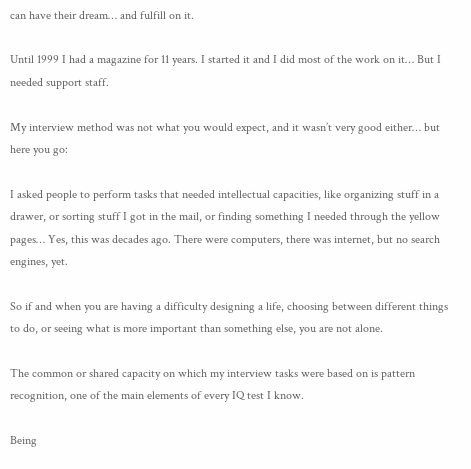can have their dream… and fulfill on it.

Until 1999 I had a magazine for 11 years. I started it and I did most of the work on it… But I needed support staff.

My interview method was not what you would expect, and it wasn’t very good either… but here you go:

I asked people to perform tasks that needed intellectual capacities, like organizing stuff in a drawer, or sorting stuff I got in the mail, or finding something I needed through the yellow pages… Yes, this was decades ago. There were computers, there was internet, but no search engines, yet.

So if and when you are having a difficulty designing a life, choosing between different things to do, or seeing what is more important than something else, you are not alone.

The common or shared capacity on which my interview tasks were based on is pattern recognition, one of the main elements of every IQ test I know.

Being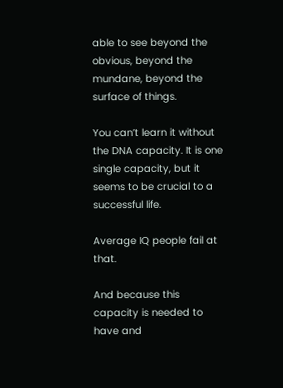able to see beyond the obvious, beyond the mundane, beyond the surface of things.

You can’t learn it without the DNA capacity. It is one single capacity, but it seems to be crucial to a successful life.

Average IQ people fail at that.

And because this capacity is needed to have and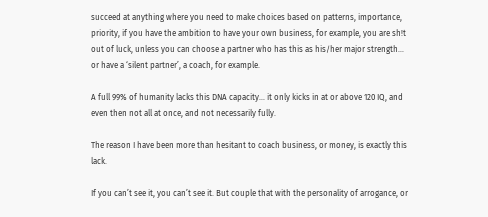succeed at anything where you need to make choices based on patterns, importance, priority, if you have the ambition to have your own business, for example, you are sh!t out of luck, unless you can choose a partner who has this as his/her major strength… or have a ‘silent partner’, a coach, for example.

A full 99% of humanity lacks this DNA capacity… it only kicks in at or above 120 IQ, and even then not all at once, and not necessarily fully.

The reason I have been more than hesitant to coach business, or money, is exactly this lack.

If you can’t see it, you can’t see it. But couple that with the personality of arrogance, or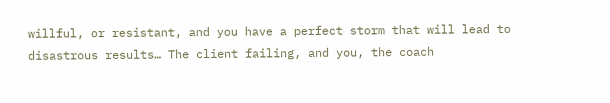willful, or resistant, and you have a perfect storm that will lead to disastrous results… The client failing, and you, the coach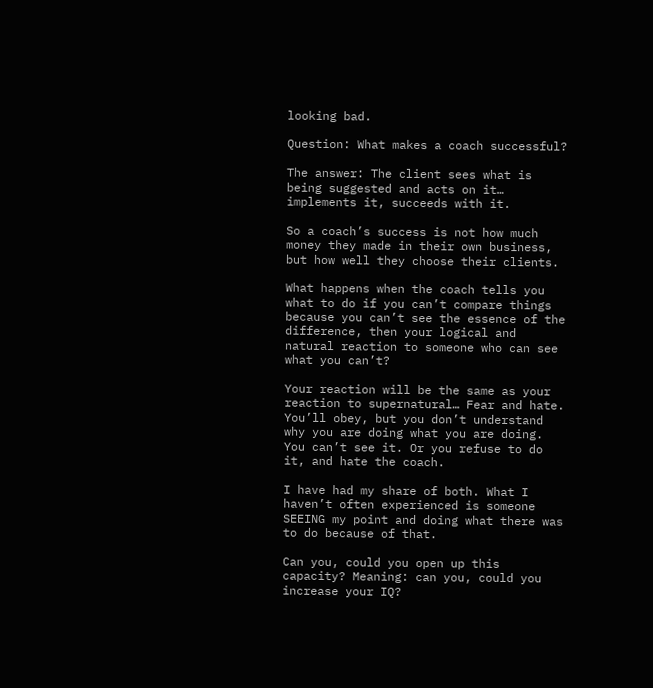looking bad.

Question: What makes a coach successful?

The answer: The client sees what is being suggested and acts on it… implements it, succeeds with it.

So a coach’s success is not how much money they made in their own business, but how well they choose their clients.

What happens when the coach tells you what to do if you can’t compare things because you can’t see the essence of the difference, then your logical and natural reaction to someone who can see what you can’t?

Your reaction will be the same as your reaction to supernatural… Fear and hate. You’ll obey, but you don’t understand why you are doing what you are doing. You can’t see it. Or you refuse to do it, and hate the coach.

I have had my share of both. What I haven’t often experienced is someone SEEING my point and doing what there was to do because of that.

Can you, could you open up this capacity? Meaning: can you, could you increase your IQ?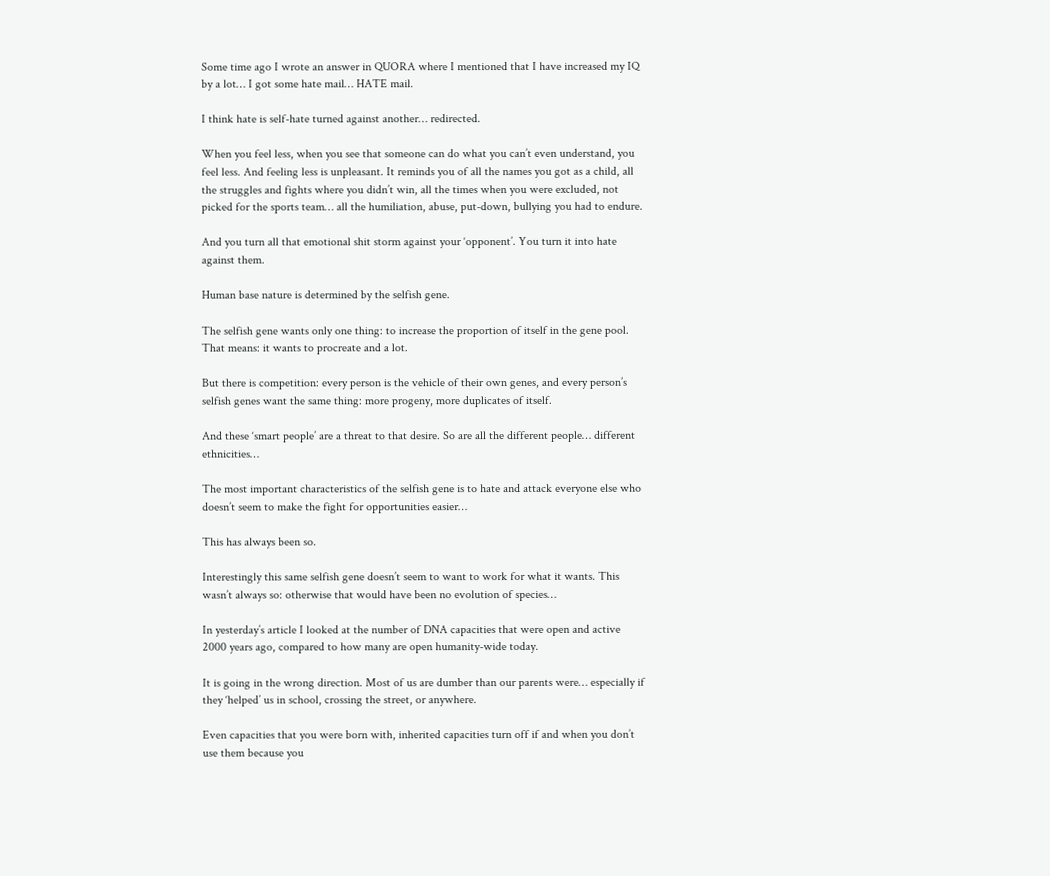Some time ago I wrote an answer in QUORA where I mentioned that I have increased my IQ by a lot… I got some hate mail… HATE mail.

I think hate is self-hate turned against another… redirected.

When you feel less, when you see that someone can do what you can’t even understand, you feel less. And feeling less is unpleasant. It reminds you of all the names you got as a child, all the struggles and fights where you didn’t win, all the times when you were excluded, not picked for the sports team… all the humiliation, abuse, put-down, bullying you had to endure.

And you turn all that emotional shit storm against your ‘opponent’. You turn it into hate against them.

Human base nature is determined by the selfish gene.

The selfish gene wants only one thing: to increase the proportion of itself in the gene pool. That means: it wants to procreate and a lot.

But there is competition: every person is the vehicle of their own genes, and every person’s selfish genes want the same thing: more progeny, more duplicates of itself.

And these ‘smart people’ are a threat to that desire. So are all the different people… different ethnicities…

The most important characteristics of the selfish gene is to hate and attack everyone else who doesn’t seem to make the fight for opportunities easier…

This has always been so.

Interestingly this same selfish gene doesn’t seem to want to work for what it wants. This wasn’t always so: otherwise that would have been no evolution of species…

In yesterday’s article I looked at the number of DNA capacities that were open and active 2000 years ago, compared to how many are open humanity-wide today.

It is going in the wrong direction. Most of us are dumber than our parents were… especially if they ‘helped’ us in school, crossing the street, or anywhere.

Even capacities that you were born with, inherited capacities turn off if and when you don’t use them because you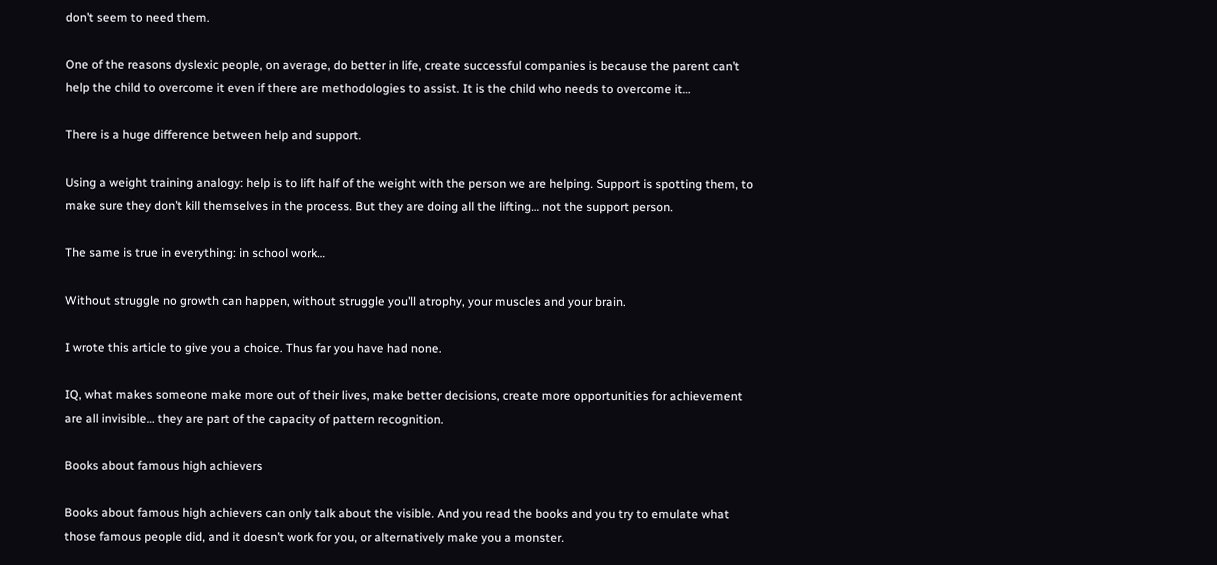don’t seem to need them.

One of the reasons dyslexic people, on average, do better in life, create successful companies is because the parent can’t help the child to overcome it even if there are methodologies to assist. It is the child who needs to overcome it…

There is a huge difference between help and support.

Using a weight training analogy: help is to lift half of the weight with the person we are helping. Support is spotting them, to make sure they don’t kill themselves in the process. But they are doing all the lifting… not the support person.

The same is true in everything: in school work…

Without struggle no growth can happen, without struggle you’ll atrophy, your muscles and your brain.

I wrote this article to give you a choice. Thus far you have had none.

IQ, what makes someone make more out of their lives, make better decisions, create more opportunities for achievement are all invisible… they are part of the capacity of pattern recognition.

Books about famous high achievers

Books about famous high achievers can only talk about the visible. And you read the books and you try to emulate what those famous people did, and it doesn’t work for you, or alternatively make you a monster.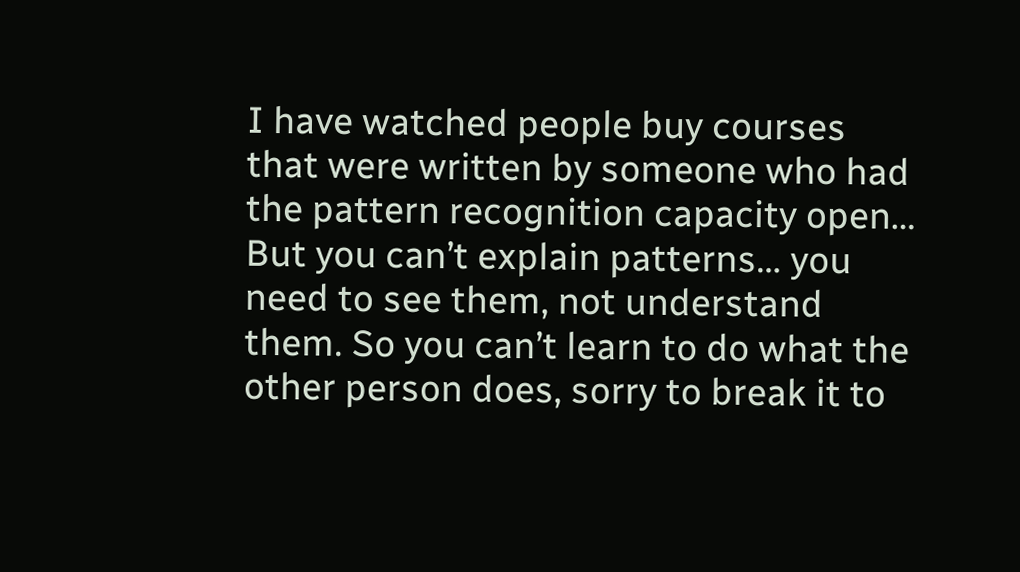I have watched people buy courses that were written by someone who had the pattern recognition capacity open… But you can’t explain patterns… you need to see them, not understand them. So you can’t learn to do what the other person does, sorry to break it to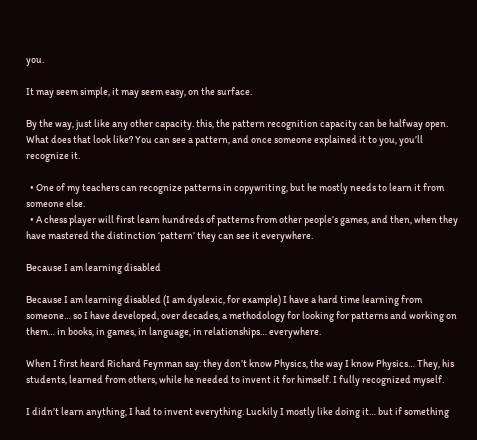you.

It may seem simple, it may seem easy, on the surface.

By the way, just like any other capacity. this, the pattern recognition capacity can be halfway open. What does that look like? You can see a pattern, and once someone explained it to you, you’ll recognize it.

  • One of my teachers can recognize patterns in copywriting, but he mostly needs to learn it from someone else.
  • A chess player will first learn hundreds of patterns from other people’s games, and then, when they have mastered the distinction ‘pattern’ they can see it everywhere.

Because I am learning disabled

Because I am learning disabled (I am dyslexic, for example) I have a hard time learning from someone… so I have developed, over decades, a methodology for looking for patterns and working on them… in books, in games, in language, in relationships… everywhere.

When I first heard Richard Feynman say: they don’t know Physics, the way I know Physics… They, his students, learned from others, while he needed to invent it for himself. I fully recognized myself.

I didn’t learn anything, I had to invent everything. Luckily I mostly like doing it… but if something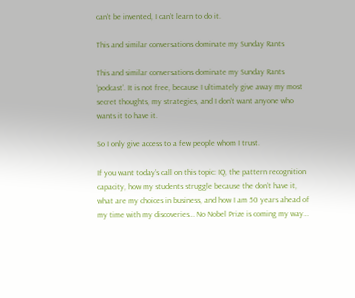can’t be invented, I can’t learn to do it.

This and similar conversations dominate my Sunday Rants

This and similar conversations dominate my Sunday Rants ‘podcast’. It is not free, because I ultimately give away my most secret thoughts, my strategies, and I don’t want anyone who wants it to have it.

So I only give access to a few people whom I trust.

If you want today’s call on this topic: IQ, the pattern recognition capacity, how my students struggle because the don’t have it, what are my choices in business, and how I am 50 years ahead of my time with my discoveries… No Nobel Prize is coming my way…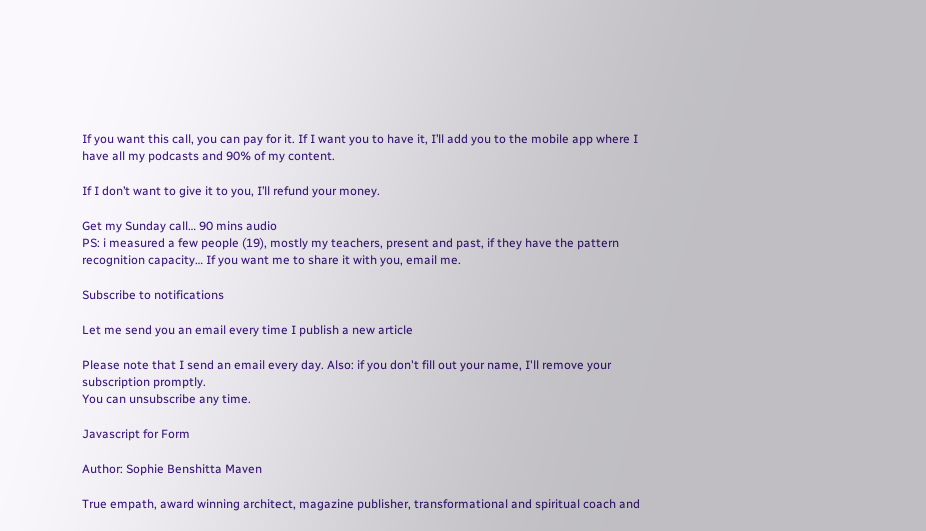If you want this call, you can pay for it. If I want you to have it, I’ll add you to the mobile app where I have all my podcasts and 90% of my content.

If I don’t want to give it to you, I’ll refund your money.

Get my Sunday call… 90 mins audio
PS: i measured a few people (19), mostly my teachers, present and past, if they have the pattern recognition capacity… If you want me to share it with you, email me.

Subscribe to notifications

Let me send you an email every time I publish a new article

Please note that I send an email every day. Also: if you don't fill out your name, I'll remove your subscription promptly.
You can unsubscribe any time.

Javascript for Form

Author: Sophie Benshitta Maven

True empath, award winning architect, magazine publisher, transformational and spiritual coach and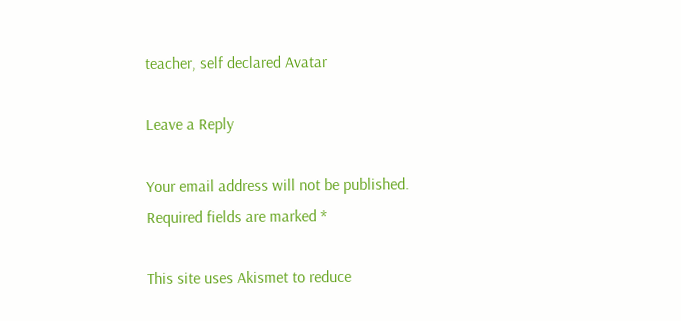teacher, self declared Avatar

Leave a Reply

Your email address will not be published. Required fields are marked *

This site uses Akismet to reduce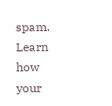spam. Learn how your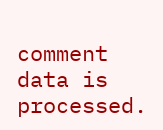comment data is processed.